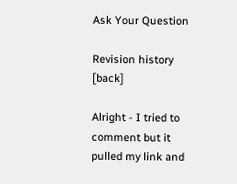Ask Your Question

Revision history [back]

Alright - I tried to comment but it pulled my link and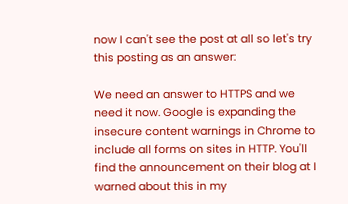now I can't see the post at all so let's try this posting as an answer:

We need an answer to HTTPS and we need it now. Google is expanding the insecure content warnings in Chrome to include all forms on sites in HTTP. You'll find the announcement on their blog at I warned about this in my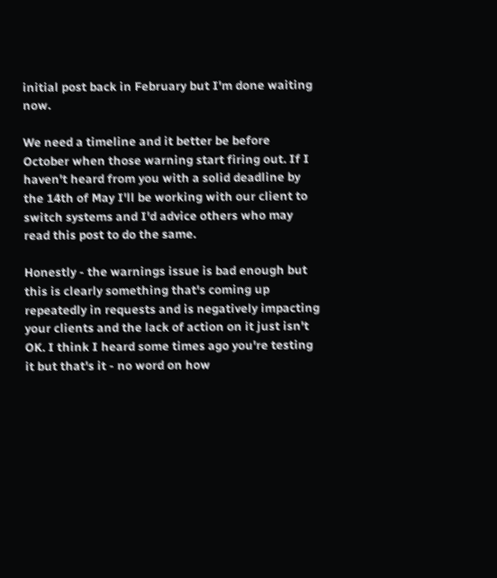initial post back in February but I'm done waiting now.

We need a timeline and it better be before October when those warning start firing out. If I haven't heard from you with a solid deadline by the 14th of May I'll be working with our client to switch systems and I'd advice others who may read this post to do the same.

Honestly - the warnings issue is bad enough but this is clearly something that's coming up repeatedly in requests and is negatively impacting your clients and the lack of action on it just isn't OK. I think I heard some times ago you're testing it but that's it - no word on how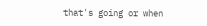that's going or when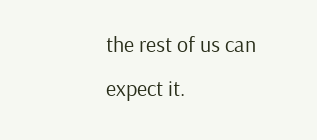the rest of us can expect it.